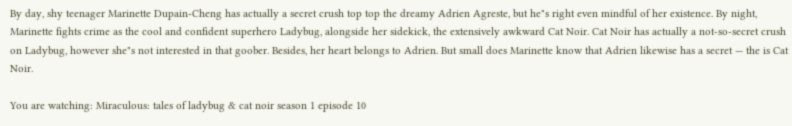By day, shy teenager Marinette Dupain-Cheng has actually a secret crush top top the dreamy Adrien Agreste, but he"s right even mindful of her existence. By night, Marinette fights crime as the cool and confident superhero Ladybug, alongside her sidekick, the extensively awkward Cat Noir. Cat Noir has actually a not-so-secret crush on Ladybug, however she"s not interested in that goober. Besides, her heart belongs to Adrien. But small does Marinette know that Adrien likewise has a secret — the is Cat Noir.

You are watching: Miraculous: tales of ladybug & cat noir season 1 episode 10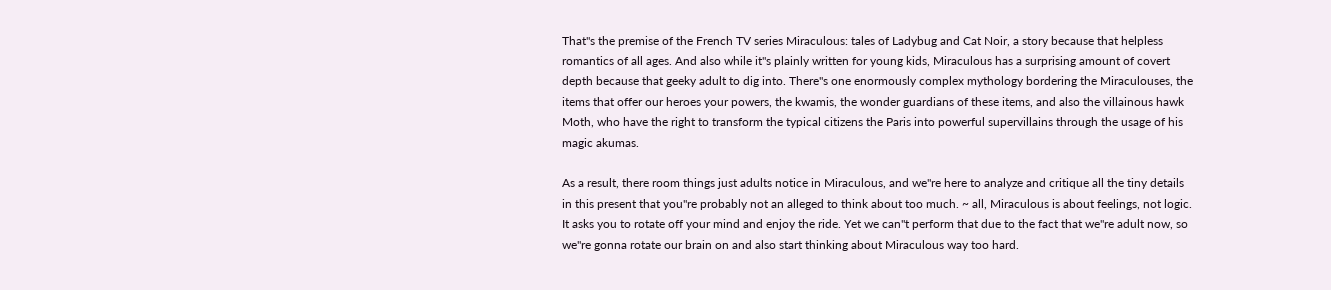That"s the premise of the French TV series Miraculous: tales of Ladybug and Cat Noir, a story because that helpless romantics of all ages. And also while it"s plainly written for young kids, Miraculous has a surprising amount of covert depth because that geeky adult to dig into. There"s one enormously complex mythology bordering the Miraculouses, the items that offer our heroes your powers, the kwamis, the wonder guardians of these items, and also the villainous hawk Moth, who have the right to transform the typical citizens the Paris into powerful supervillains through the usage of his magic akumas.

As a result, there room things just adults notice in Miraculous, and we"re here to analyze and critique all the tiny details in this present that you"re probably not an alleged to think about too much. ~ all, Miraculous is about feelings, not logic. It asks you to rotate off your mind and enjoy the ride. Yet we can"t perform that due to the fact that we"re adult now, so we"re gonna rotate our brain on and also start thinking about Miraculous way too hard.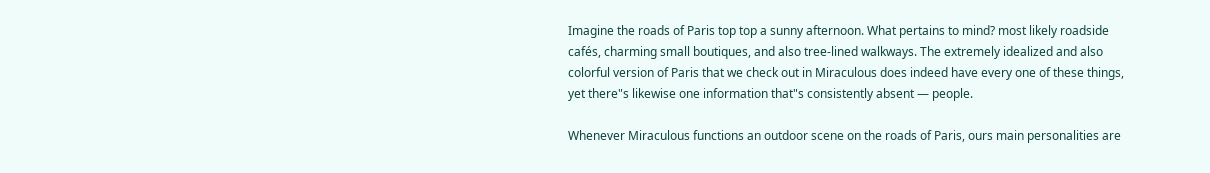Imagine the roads of Paris top top a sunny afternoon. What pertains to mind? most likely roadside cafés, charming small boutiques, and also tree-lined walkways. The extremely idealized and also colorful version of Paris that we check out in Miraculous does indeed have every one of these things, yet there"s likewise one information that"s consistently absent — people.

Whenever Miraculous functions an outdoor scene on the roads of Paris, ours main personalities are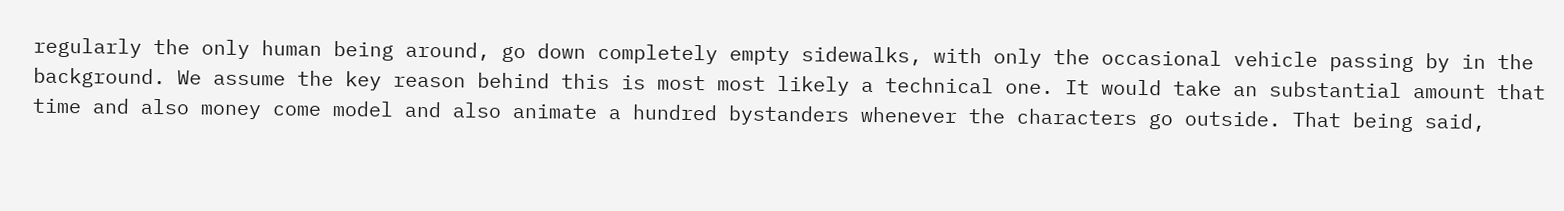regularly the only human being around, go down completely empty sidewalks, with only the occasional vehicle passing by in the background. We assume the key reason behind this is most most likely a technical one. It would take an substantial amount that time and also money come model and also animate a hundred bystanders whenever the characters go outside. That being said,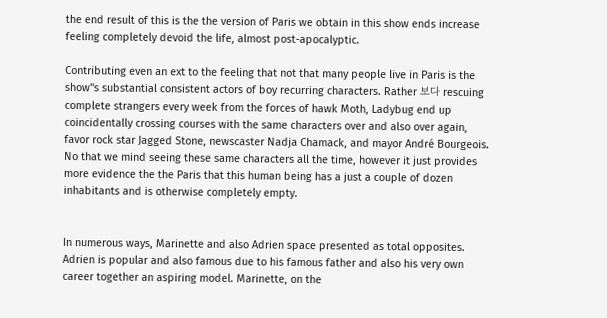the end result of this is the the version of Paris we obtain in this show ends increase feeling completely devoid the life, almost post-apocalyptic.

Contributing even an ext to the feeling that not that many people live in Paris is the show"s substantial consistent actors of boy recurring characters. Rather 보다 rescuing complete strangers every week from the forces of hawk Moth, Ladybug end up coincidentally crossing courses with the same characters over and also over again, favor rock star Jagged Stone, newscaster Nadja Chamack, and mayor André Bourgeois. No that we mind seeing these same characters all the time, however it just provides more evidence the the Paris that this human being has a just a couple of dozen inhabitants and is otherwise completely empty.


In numerous ways, Marinette and also Adrien space presented as total opposites. Adrien is popular and also famous due to his famous father and also his very own career together an aspiring model. Marinette, on the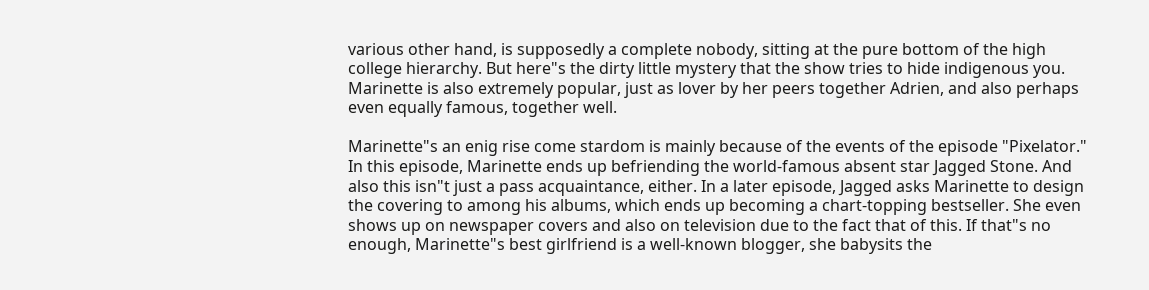various other hand, is supposedly a complete nobody, sitting at the pure bottom of the high college hierarchy. But here"s the dirty little mystery that the show tries to hide indigenous you. Marinette is also extremely popular, just as lover by her peers together Adrien, and also perhaps even equally famous, together well.

Marinette"s an enig rise come stardom is mainly because of the events of the episode "Pixelator." In this episode, Marinette ends up befriending the world-famous absent star Jagged Stone. And also this isn"t just a pass acquaintance, either. In a later episode, Jagged asks Marinette to design the covering to among his albums, which ends up becoming a chart-topping bestseller. She even shows up on newspaper covers and also on television due to the fact that of this. If that"s no enough, Marinette"s best girlfriend is a well-known blogger, she babysits the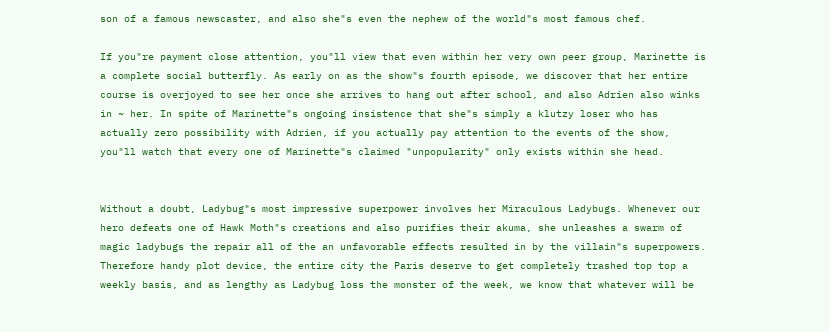son of a famous newscaster, and also she"s even the nephew of the world"s most famous chef.

If you"re payment close attention, you"ll view that even within her very own peer group, Marinette is a complete social butterfly. As early on as the show"s fourth episode, we discover that her entire course is overjoyed to see her once she arrives to hang out after school, and also Adrien also winks in ~ her. In spite of Marinette"s ongoing insistence that she"s simply a klutzy loser who has actually zero possibility with Adrien, if you actually pay attention to the events of the show, you"ll watch that every one of Marinette"s claimed "unpopularity" only exists within she head.


Without a doubt, Ladybug"s most impressive superpower involves her Miraculous Ladybugs. Whenever our hero defeats one of Hawk Moth"s creations and also purifies their akuma, she unleashes a swarm of magic ladybugs the repair all of the an unfavorable effects resulted in by the villain"s superpowers. Therefore handy plot device, the entire city the Paris deserve to get completely trashed top top a weekly basis, and as lengthy as Ladybug loss the monster of the week, we know that whatever will be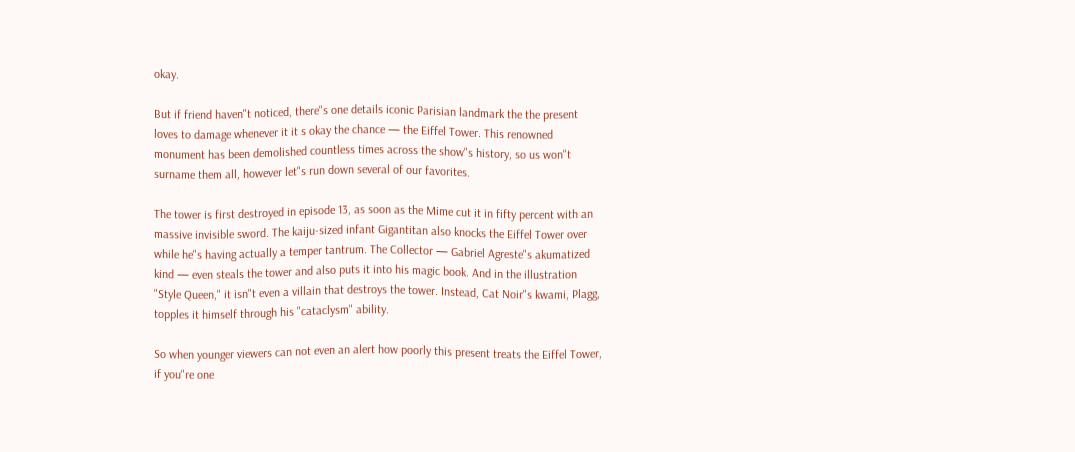okay.

But if friend haven"t noticed, there"s one details iconic Parisian landmark the the present loves to damage whenever it it s okay the chance — the Eiffel Tower. This renowned monument has been demolished countless times across the show"s history, so us won"t surname them all, however let"s run down several of our favorites.

The tower is first destroyed in episode 13, as soon as the Mime cut it in fifty percent with an massive invisible sword. The kaiju-sized infant Gigantitan also knocks the Eiffel Tower over while he"s having actually a temper tantrum. The Collector — Gabriel Agreste"s akumatized kind — even steals the tower and also puts it into his magic book. And in the illustration "Style Queen," it isn"t even a villain that destroys the tower. Instead, Cat Noir"s kwami, Plagg, topples it himself through his "cataclysm" ability.

So when younger viewers can not even an alert how poorly this present treats the Eiffel Tower, if you"re one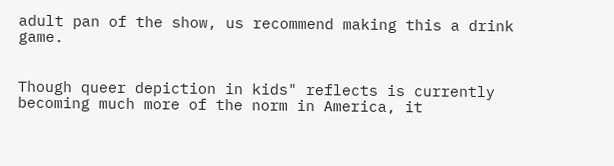adult pan of the show, us recommend making this a drink game.


Though queer depiction in kids" reflects is currently becoming much more of the norm in America, it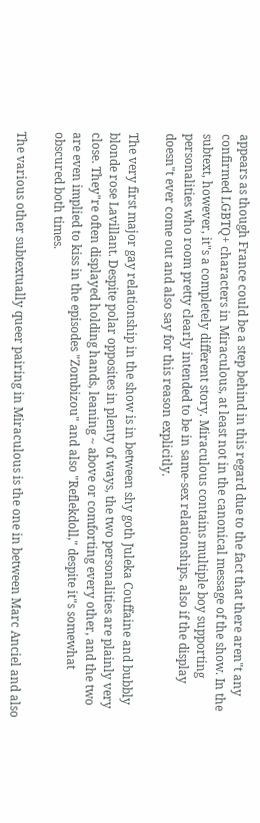appears as though France could be a step behind in this regard due to the fact that there aren"t any confirmed LGBTQ+ characters in Miraculous, at least not in the canonical message of the show. In the subtext, however, it"s a completely different story. Miraculous contains multiple boy supporting personalities who room pretty clearly intended to be in same-sex relationships, also if the display doesn"t ever come out and also say for this reason explicitly.

The very first major gay relationship in the show is in between shy goth Juleka Couffaine and bubbly blonde rose Lavillant. Despite polar opposites in plenty of ways, the two personalities are plainly very close. They"re often displayed holding hands, leaning ~ above or comforting every other, and the two are even implied to kiss in the episodes "Zombizou" and also "Reflekdoll," despite it"s somewhat obscured both times.

The various other subtextually queer pairing in Miraculous is the one in between Marc Anciel and also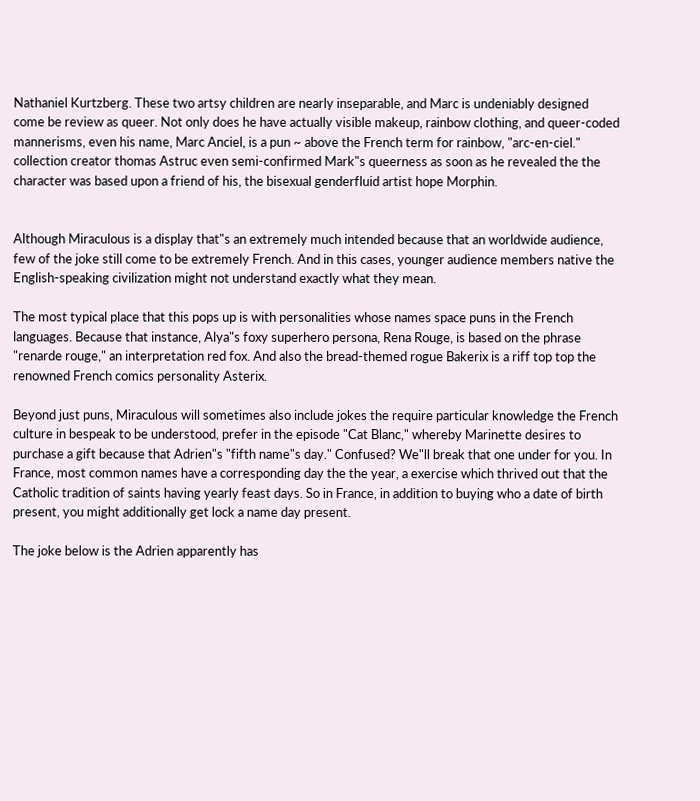Nathaniel Kurtzberg. These two artsy children are nearly inseparable, and Marc is undeniably designed come be review as queer. Not only does he have actually visible makeup, rainbow clothing, and queer-coded mannerisms, even his name, Marc Anciel, is a pun ~ above the French term for rainbow, "arc-en-ciel." collection creator thomas Astruc even semi-confirmed Mark"s queerness as soon as he revealed the the character was based upon a friend of his, the bisexual genderfluid artist hope Morphin.


Although Miraculous is a display that"s an extremely much intended because that an worldwide audience, few of the joke still come to be extremely French. And in this cases, younger audience members native the English-speaking civilization might not understand exactly what they mean.

The most typical place that this pops up is with personalities whose names space puns in the French languages. Because that instance, Alya"s foxy superhero persona, Rena Rouge, is based on the phrase "renarde rouge," an interpretation red fox. And also the bread-themed rogue Bakerix is a riff top top the renowned French comics personality Asterix.

Beyond just puns, Miraculous will sometimes also include jokes the require particular knowledge the French culture in bespeak to be understood, prefer in the episode "Cat Blanc," whereby Marinette desires to purchase a gift because that Adrien"s "fifth name"s day." Confused? We"ll break that one under for you. In France, most common names have a corresponding day the the year, a exercise which thrived out that the Catholic tradition of saints having yearly feast days. So in France, in addition to buying who a date of birth present, you might additionally get lock a name day present.

The joke below is the Adrien apparently has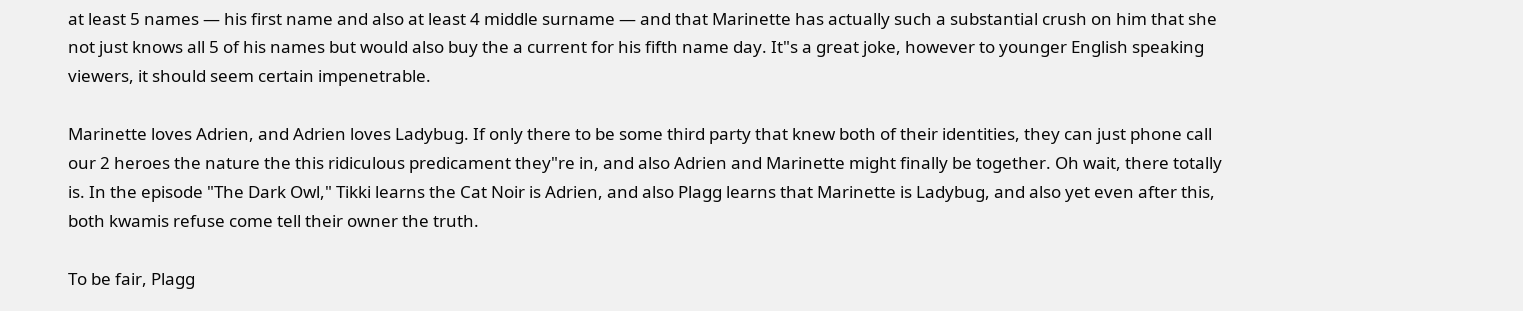at least 5 names — his first name and also at least 4 middle surname — and that Marinette has actually such a substantial crush on him that she not just knows all 5 of his names but would also buy the a current for his fifth name day. It"s a great joke, however to younger English speaking viewers, it should seem certain impenetrable.

Marinette loves Adrien, and Adrien loves Ladybug. If only there to be some third party that knew both of their identities, they can just phone call our 2 heroes the nature the this ridiculous predicament they"re in, and also Adrien and Marinette might finally be together. Oh wait, there totally is. In the episode "The Dark Owl," Tikki learns the Cat Noir is Adrien, and also Plagg learns that Marinette is Ladybug, and also yet even after this, both kwamis refuse come tell their owner the truth.

To be fair, Plagg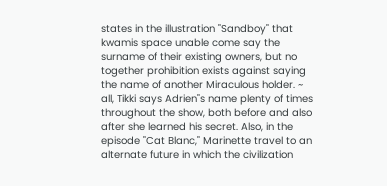states in the illustration "Sandboy" that kwamis space unable come say the surname of their existing owners, but no together prohibition exists against saying the name of another Miraculous holder. ~ all, Tikki says Adrien"s name plenty of times throughout the show, both before and also after she learned his secret. Also, in the episode "Cat Blanc," Marinette travel to an alternate future in which the civilization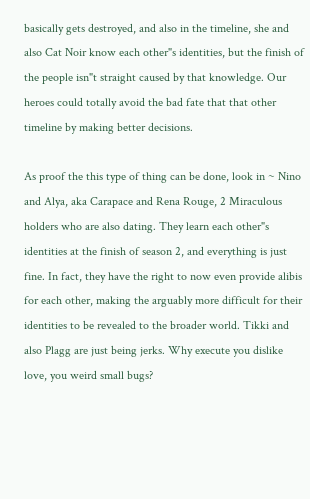basically gets destroyed, and also in the timeline, she and also Cat Noir know each other"s identities, but the finish of the people isn"t straight caused by that knowledge. Our heroes could totally avoid the bad fate that that other timeline by making better decisions.

As proof the this type of thing can be done, look in ~ Nino and Alya, aka Carapace and Rena Rouge, 2 Miraculous holders who are also dating. They learn each other"s identities at the finish of season 2, and everything is just fine. In fact, they have the right to now even provide alibis for each other, making the arguably more difficult for their identities to be revealed to the broader world. Tikki and also Plagg are just being jerks. Why execute you dislike love, you weird small bugs?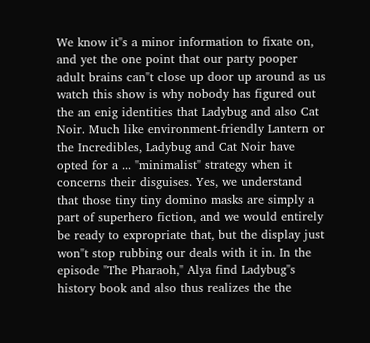We know it"s a minor information to fixate on, and yet the one point that our party pooper adult brains can"t close up door up around as us watch this show is why nobody has figured out the an enig identities that Ladybug and also Cat Noir. Much like environment-friendly Lantern or the Incredibles, Ladybug and Cat Noir have opted for a ... "minimalist" strategy when it concerns their disguises. Yes, we understand that those tiny tiny domino masks are simply a part of superhero fiction, and we would entirely be ready to expropriate that, but the display just won"t stop rubbing our deals with it in. In the episode "The Pharaoh," Alya find Ladybug"s history book and also thus realizes the the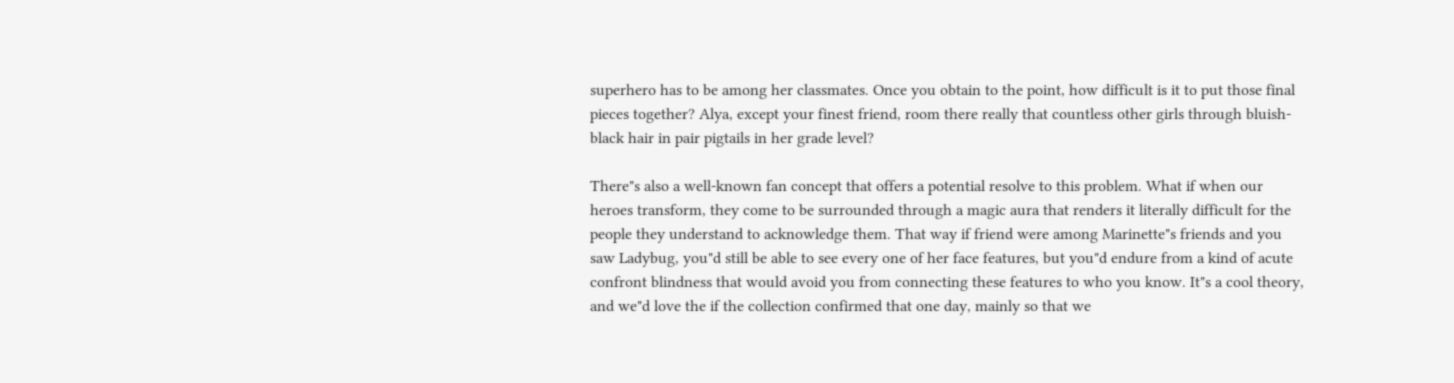superhero has to be among her classmates. Once you obtain to the point, how difficult is it to put those final pieces together? Alya, except your finest friend, room there really that countless other girls through bluish-black hair in pair pigtails in her grade level?

There"s also a well-known fan concept that offers a potential resolve to this problem. What if when our heroes transform, they come to be surrounded through a magic aura that renders it literally difficult for the people they understand to acknowledge them. That way if friend were among Marinette"s friends and you saw Ladybug, you"d still be able to see every one of her face features, but you"d endure from a kind of acute confront blindness that would avoid you from connecting these features to who you know. It"s a cool theory, and we"d love the if the collection confirmed that one day, mainly so that we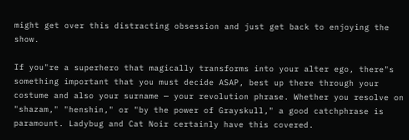might get over this distracting obsession and just get back to enjoying the show.

If you"re a superhero that magically transforms into your alter ego, there"s something important that you must decide ASAP, best up there through your costume and also your surname — your revolution phrase. Whether you resolve on "shazam," "henshin," or "by the power of Grayskull," a good catchphrase is paramount. Ladybug and Cat Noir certainly have this covered.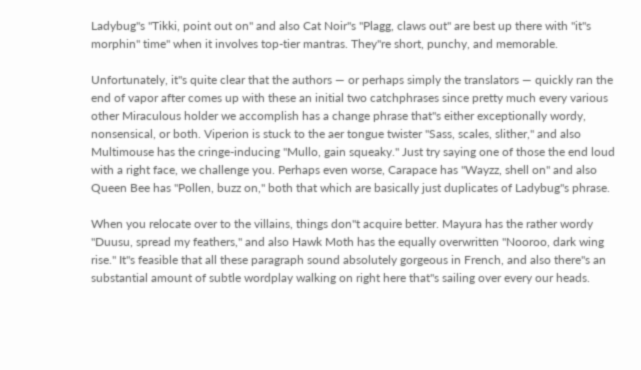Ladybug"s "Tikki, point out on" and also Cat Noir"s "Plagg, claws out" are best up there with "it"s morphin" time" when it involves top-tier mantras. They"re short, punchy, and memorable.

Unfortunately, it"s quite clear that the authors — or perhaps simply the translators — quickly ran the end of vapor after comes up with these an initial two catchphrases since pretty much every various other Miraculous holder we accomplish has a change phrase that"s either exceptionally wordy, nonsensical, or both. Viperion is stuck to the aer tongue twister "Sass, scales, slither," and also Multimouse has the cringe-inducing "Mullo, gain squeaky." Just try saying one of those the end loud with a right face, we challenge you. Perhaps even worse, Carapace has "Wayzz, shell on" and also Queen Bee has "Pollen, buzz on," both that which are basically just duplicates of Ladybug"s phrase.

When you relocate over to the villains, things don"t acquire better. Mayura has the rather wordy "Duusu, spread my feathers," and also Hawk Moth has the equally overwritten "Nooroo, dark wing rise." It"s feasible that all these paragraph sound absolutely gorgeous in French, and also there"s an substantial amount of subtle wordplay walking on right here that"s sailing over every our heads.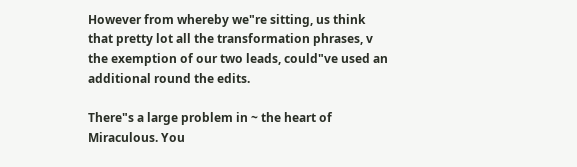However from whereby we"re sitting, us think that pretty lot all the transformation phrases, v the exemption of our two leads, could"ve used an additional round the edits.

There"s a large problem in ~ the heart of Miraculous. You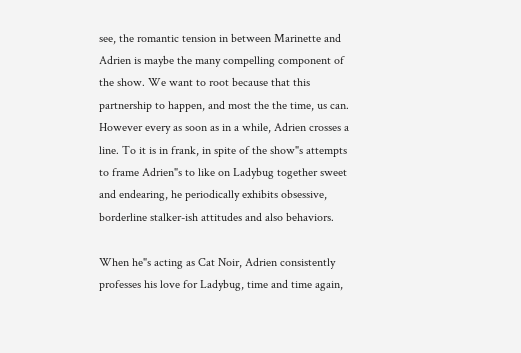see, the romantic tension in between Marinette and Adrien is maybe the many compelling component of the show. We want to root because that this partnership to happen, and most the the time, us can. However every as soon as in a while, Adrien crosses a line. To it is in frank, in spite of the show"s attempts to frame Adrien"s to like on Ladybug together sweet and endearing, he periodically exhibits obsessive, borderline stalker-ish attitudes and also behaviors.

When he"s acting as Cat Noir, Adrien consistently professes his love for Ladybug, time and time again,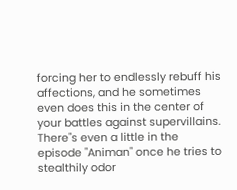forcing her to endlessly rebuff his affections, and he sometimes even does this in the center of your battles against supervillains. There"s even a little in the episode "Animan" once he tries to stealthily odor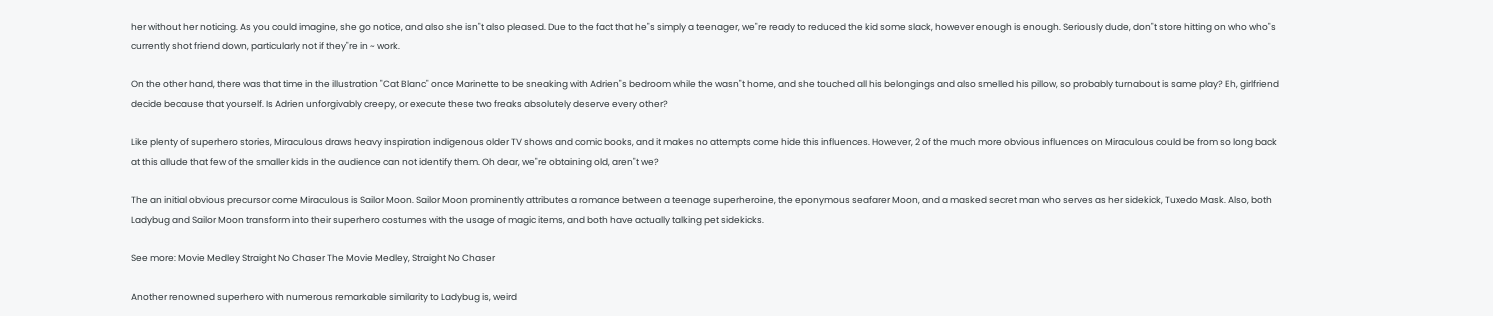her without her noticing. As you could imagine, she go notice, and also she isn"t also pleased. Due to the fact that he"s simply a teenager, we"re ready to reduced the kid some slack, however enough is enough. Seriously dude, don"t store hitting on who who"s currently shot friend down, particularly not if they"re in ~ work.

On the other hand, there was that time in the illustration "Cat Blanc" once Marinette to be sneaking with Adrien"s bedroom while the wasn"t home, and she touched all his belongings and also smelled his pillow, so probably turnabout is same play? Eh, girlfriend decide because that yourself. Is Adrien unforgivably creepy, or execute these two freaks absolutely deserve every other?

Like plenty of superhero stories, Miraculous draws heavy inspiration indigenous older TV shows and comic books, and it makes no attempts come hide this influences. However, 2 of the much more obvious influences on Miraculous could be from so long back at this allude that few of the smaller kids in the audience can not identify them. Oh dear, we"re obtaining old, aren"t we?

The an initial obvious precursor come Miraculous is Sailor Moon. Sailor Moon prominently attributes a romance between a teenage superheroine, the eponymous seafarer Moon, and a masked secret man who serves as her sidekick, Tuxedo Mask. Also, both Ladybug and Sailor Moon transform into their superhero costumes with the usage of magic items, and both have actually talking pet sidekicks.

See more: Movie Medley Straight No Chaser The Movie Medley, Straight No Chaser

Another renowned superhero with numerous remarkable similarity to Ladybug is, weird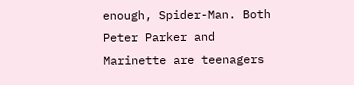enough, Spider-Man. Both Peter Parker and Marinette are teenagers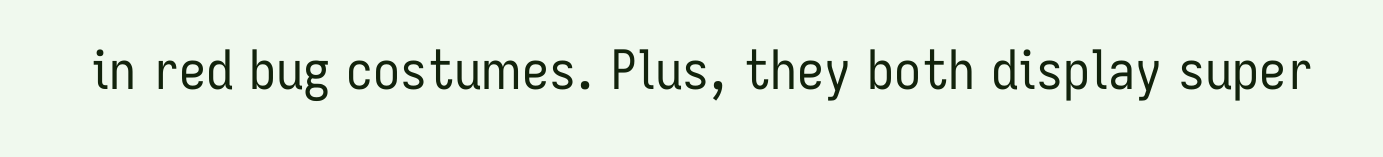in red bug costumes. Plus, they both display super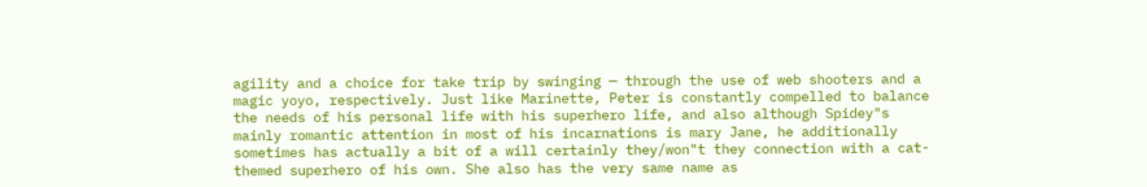agility and a choice for take trip by swinging — through the use of web shooters and a magic yoyo, respectively. Just like Marinette, Peter is constantly compelled to balance the needs of his personal life with his superhero life, and also although Spidey"s mainly romantic attention in most of his incarnations is mary Jane, he additionally sometimes has actually a bit of a will certainly they/won"t they connection with a cat-themed superhero of his own. She also has the very same name as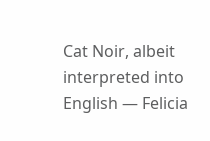Cat Noir, albeit interpreted into English — Felicia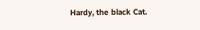Hardy, the black Cat.